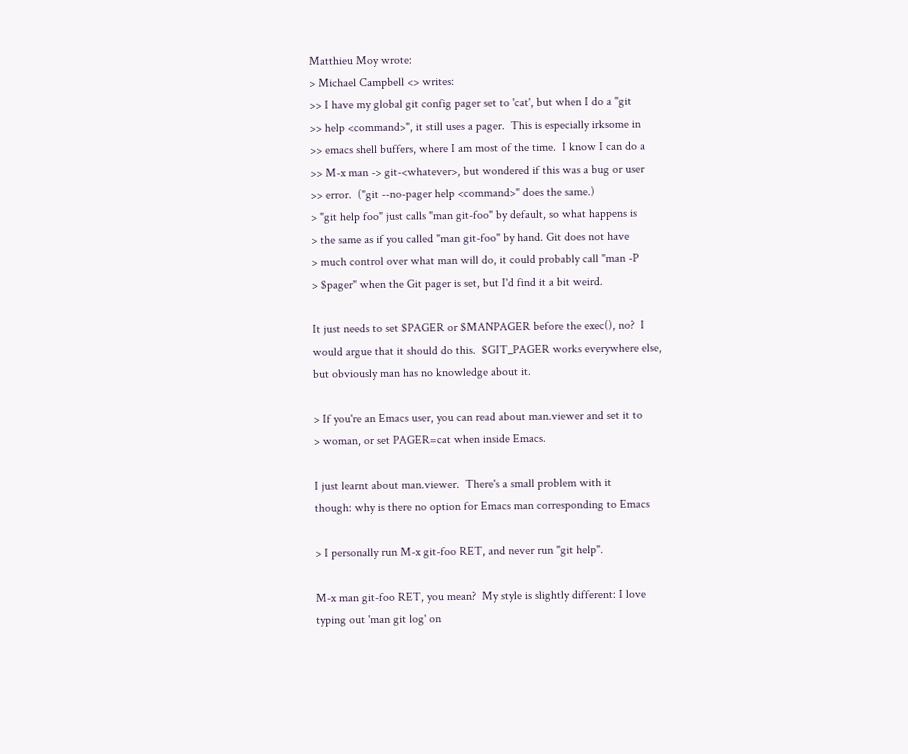Matthieu Moy wrote:
> Michael Campbell <> writes:
>> I have my global git config pager set to 'cat', but when I do a "git
>> help <command>", it still uses a pager.  This is especially irksome in
>> emacs shell buffers, where I am most of the time.  I know I can do a
>> M-x man -> git-<whatever>, but wondered if this was a bug or user
>> error.  ("git --no-pager help <command>" does the same.)
> "git help foo" just calls "man git-foo" by default, so what happens is
> the same as if you called "man git-foo" by hand. Git does not have
> much control over what man will do, it could probably call "man -P
> $pager" when the Git pager is set, but I'd find it a bit weird.

It just needs to set $PAGER or $MANPAGER before the exec(), no?  I
would argue that it should do this.  $GIT_PAGER works everywhere else,
but obviously man has no knowledge about it.

> If you're an Emacs user, you can read about man.viewer and set it to
> woman, or set PAGER=cat when inside Emacs.

I just learnt about man.viewer.  There's a small problem with it
though: why is there no option for Emacs man corresponding to Emacs

> I personally run M-x git-foo RET, and never run "git help".

M-x man git-foo RET, you mean?  My style is slightly different: I love
typing out 'man git log' on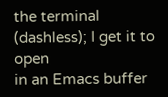the terminal (dashless); I get it to open
in an Emacs buffer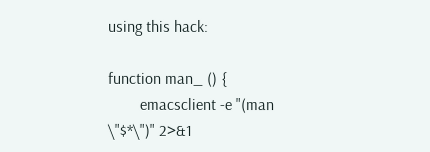using this hack:

function man_ () {
        emacsclient -e "(man \"$*\")" 2>&1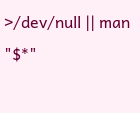>/dev/null || man "$*"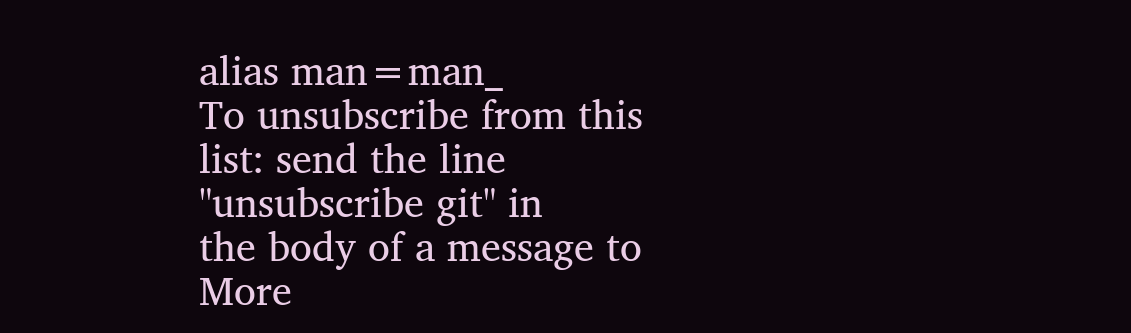alias man=man_
To unsubscribe from this list: send the line "unsubscribe git" in
the body of a message to
More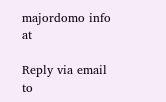majordomo info at

Reply via email to